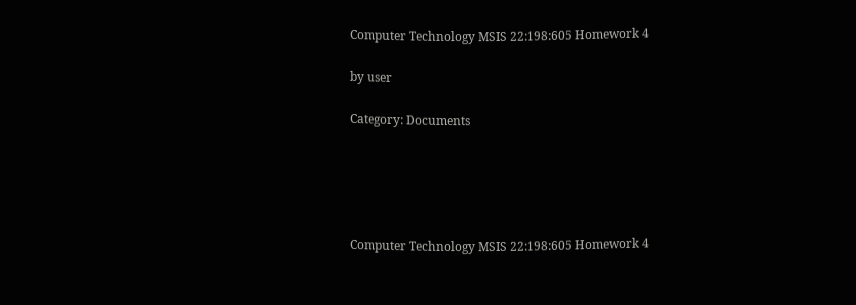Computer Technology MSIS 22:198:605 Homework 4

by user

Category: Documents





Computer Technology MSIS 22:198:605 Homework 4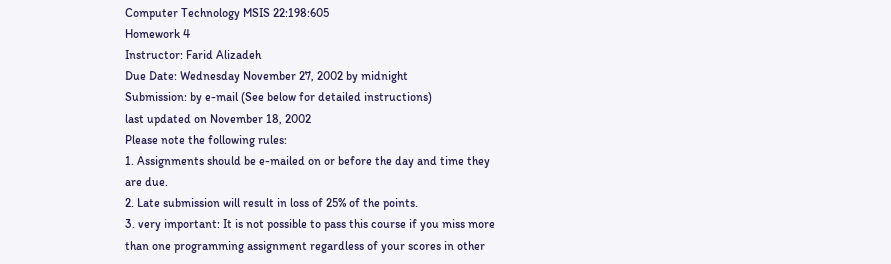Computer Technology MSIS 22:198:605
Homework 4
Instructor: Farid Alizadeh
Due Date: Wednesday November 27, 2002 by midnight
Submission: by e-mail (See below for detailed instructions)
last updated on November 18, 2002
Please note the following rules:
1. Assignments should be e-mailed on or before the day and time they
are due.
2. Late submission will result in loss of 25% of the points.
3. very important: It is not possible to pass this course if you miss more
than one programming assignment regardless of your scores in other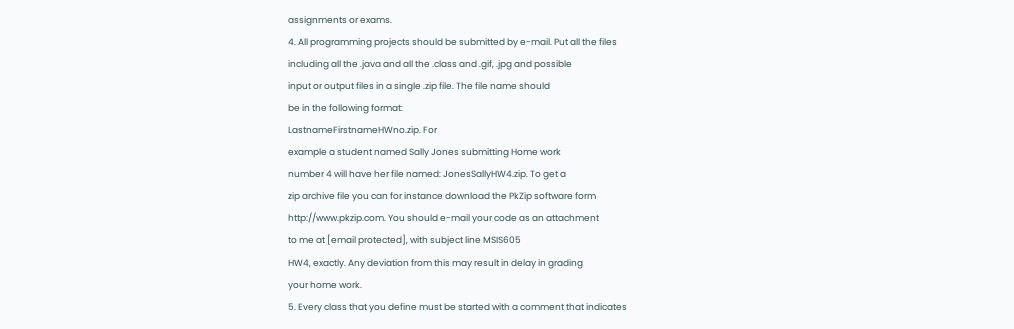assignments or exams.
4. All programming projects should be submitted by e-mail. Put all the files
including all the .java and all the .class and .gif, .jpg and possible
input or output files in a single .zip file. The file name should
be in the following format:
LastnameFirstnameHWno.zip. For
example a student named Sally Jones submitting Home work
number 4 will have her file named: JonesSallyHW4.zip. To get a
zip archive file you can for instance download the PkZip software form
http://www.pkzip.com. You should e-mail your code as an attachment
to me at [email protected], with subject line MSIS605
HW4, exactly. Any deviation from this may result in delay in grading
your home work.
5. Every class that you define must be started with a comment that indicates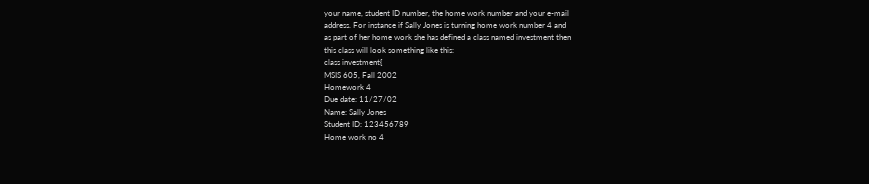your name, student ID number, the home work number and your e-mail
address. For instance if Sally Jones is turning home work number 4 and
as part of her home work she has defined a class named investment then
this class will look something like this:
class investment{
MSIS 605, Fall 2002
Homework 4
Due date: 11/27/02
Name: Sally Jones
Student ID: 123456789
Home work no 4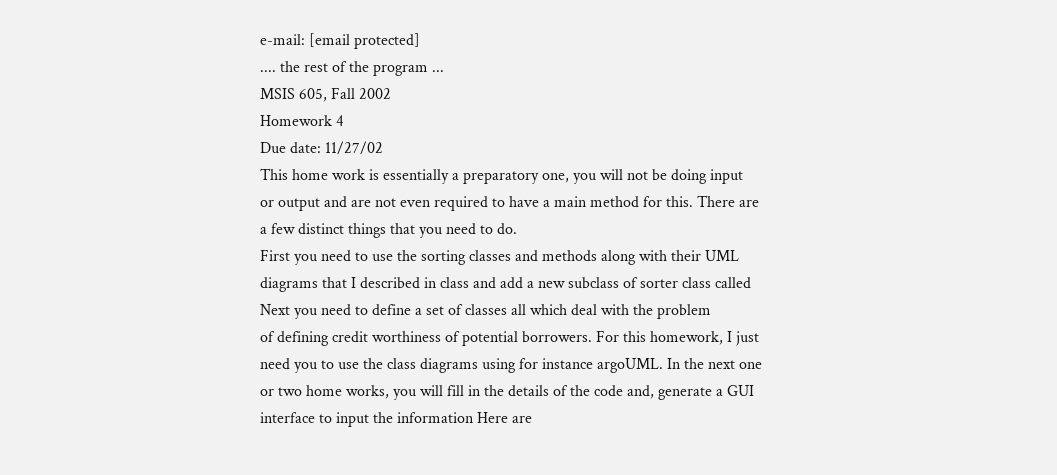e-mail: [email protected]
.... the rest of the program ...
MSIS 605, Fall 2002
Homework 4
Due date: 11/27/02
This home work is essentially a preparatory one, you will not be doing input
or output and are not even required to have a main method for this. There are
a few distinct things that you need to do.
First you need to use the sorting classes and methods along with their UML
diagrams that I described in class and add a new subclass of sorter class called
Next you need to define a set of classes all which deal with the problem
of defining credit worthiness of potential borrowers. For this homework, I just
need you to use the class diagrams using for instance argoUML. In the next one
or two home works, you will fill in the details of the code and, generate a GUI
interface to input the information Here are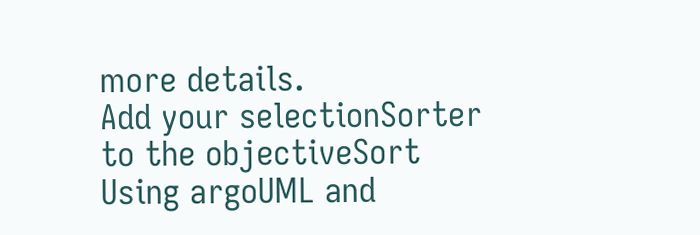more details.
Add your selectionSorter to the objectiveSort
Using argoUML and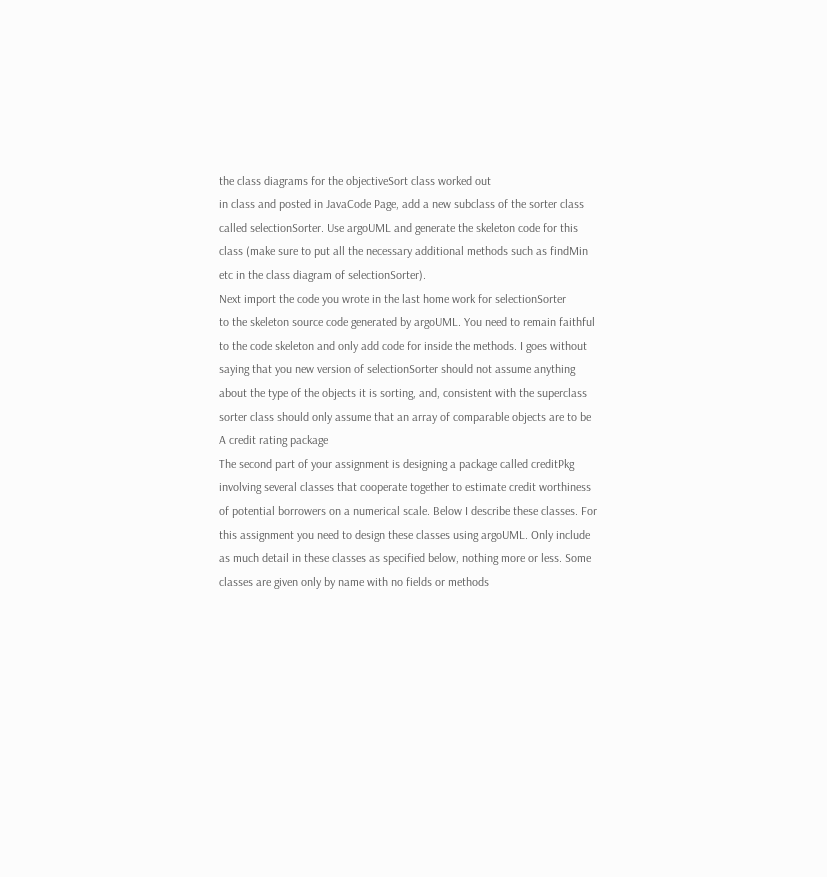the class diagrams for the objectiveSort class worked out
in class and posted in JavaCode Page, add a new subclass of the sorter class
called selectionSorter. Use argoUML and generate the skeleton code for this
class (make sure to put all the necessary additional methods such as findMin
etc in the class diagram of selectionSorter).
Next import the code you wrote in the last home work for selectionSorter
to the skeleton source code generated by argoUML. You need to remain faithful
to the code skeleton and only add code for inside the methods. I goes without
saying that you new version of selectionSorter should not assume anything
about the type of the objects it is sorting, and, consistent with the superclass
sorter class should only assume that an array of comparable objects are to be
A credit rating package
The second part of your assignment is designing a package called creditPkg
involving several classes that cooperate together to estimate credit worthiness
of potential borrowers on a numerical scale. Below I describe these classes. For
this assignment you need to design these classes using argoUML. Only include
as much detail in these classes as specified below, nothing more or less. Some
classes are given only by name with no fields or methods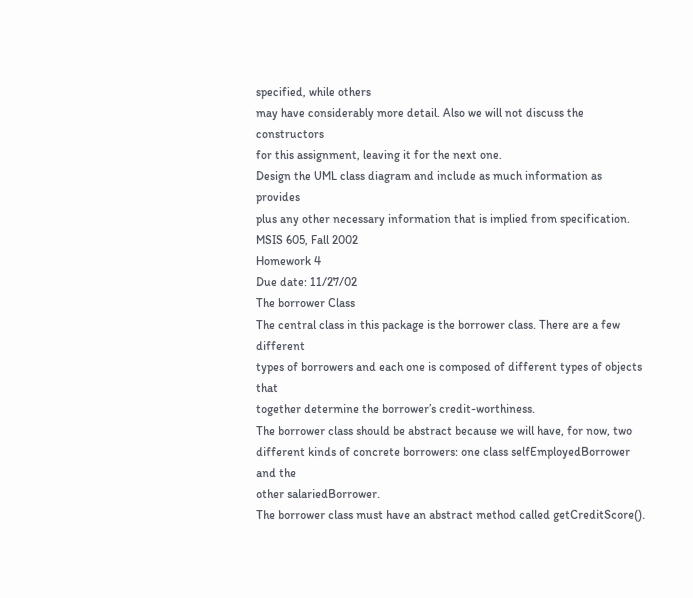specified, while others
may have considerably more detail. Also we will not discuss the constructors
for this assignment, leaving it for the next one.
Design the UML class diagram and include as much information as provides
plus any other necessary information that is implied from specification.
MSIS 605, Fall 2002
Homework 4
Due date: 11/27/02
The borrower Class
The central class in this package is the borrower class. There are a few different
types of borrowers and each one is composed of different types of objects that
together determine the borrower’s credit-worthiness.
The borrower class should be abstract because we will have, for now, two
different kinds of concrete borrowers: one class selfEmployedBorrower and the
other salariedBorrower.
The borrower class must have an abstract method called getCreditScore().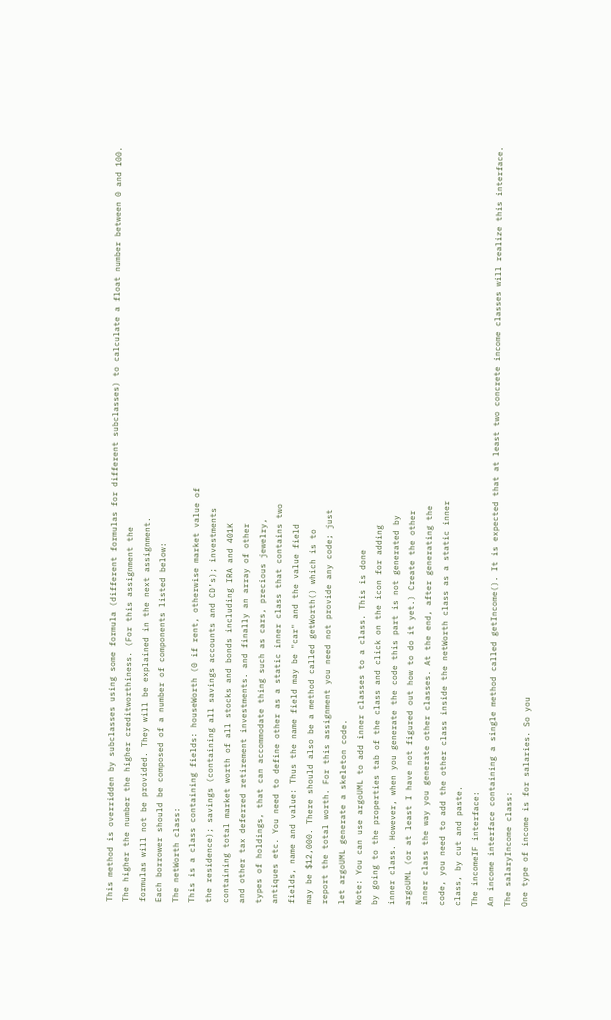This method is overridden by subclasses using some formula (different formulas for different subclasses) to calculate a float number between 0 and 100.
The higher the number the higher creditworthiness. (For this assignment the
formulas will not be provided. They will be explained in the next assignment.
Each borrower should be composed of a number of components listed below:
The netWorth class:
This is a class containing fields: houseWorth (0 if rent, otherwise market value of
the residence); savings (containing all savings accounts and CD’s); investments
containing total market worth of all stocks and bonds including IRA and 401K
and other tax deferred retirement investments. and finally an array of other
types of holdings, that can accommodate thing such as cars, precious jewelry,
antiques etc. You need to define other as a static inner class that contains two
fields, name and value: Thus the name field may be "car" and the value field
may be $12,000. There should also be a method called getWorth() which is to
report the total worth. For this assignment you need not provide any code; just
let argoUML generate a skeleton code.
Note: You can use argoUML to add inner classes to a class. This is done
by going to the properties tab of the class and click on the icon for adding
inner class. However, when you generate the code this part is not generated by
argoUML (or at least I have not figured out how to do it yet.) Create the other
inner class the way you generate other classes. At the end, after generating the
code, you need to add the other class inside the netWorth class as a static inner
class, by cut and paste.
The incomeIF interface:
An income interface containing a single method called getIncome(). It is expected that at least two concrete income classes will realize this interface.
The salaryIncome class:
One type of income is for salaries. So you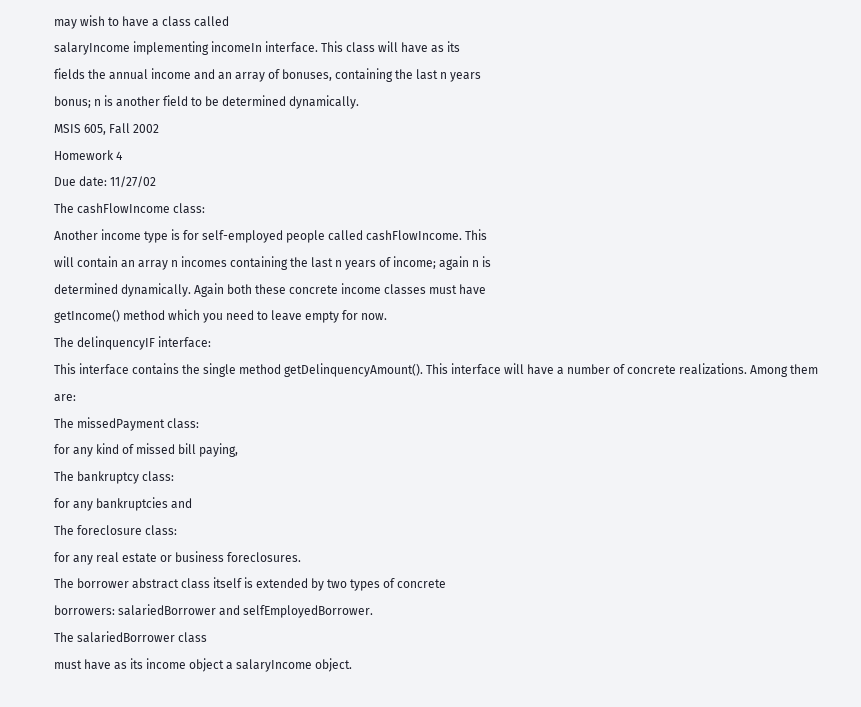may wish to have a class called
salaryIncome implementing incomeIn interface. This class will have as its
fields the annual income and an array of bonuses, containing the last n years
bonus; n is another field to be determined dynamically.
MSIS 605, Fall 2002
Homework 4
Due date: 11/27/02
The cashFlowIncome class:
Another income type is for self-employed people called cashFlowIncome. This
will contain an array n incomes containing the last n years of income; again n is
determined dynamically. Again both these concrete income classes must have
getIncome() method which you need to leave empty for now.
The delinquencyIF interface:
This interface contains the single method getDelinquencyAmount(). This interface will have a number of concrete realizations. Among them are:
The missedPayment class:
for any kind of missed bill paying,
The bankruptcy class:
for any bankruptcies and
The foreclosure class:
for any real estate or business foreclosures.
The borrower abstract class itself is extended by two types of concrete
borrowers: salariedBorrower and selfEmployedBorrower.
The salariedBorrower class
must have as its income object a salaryIncome object.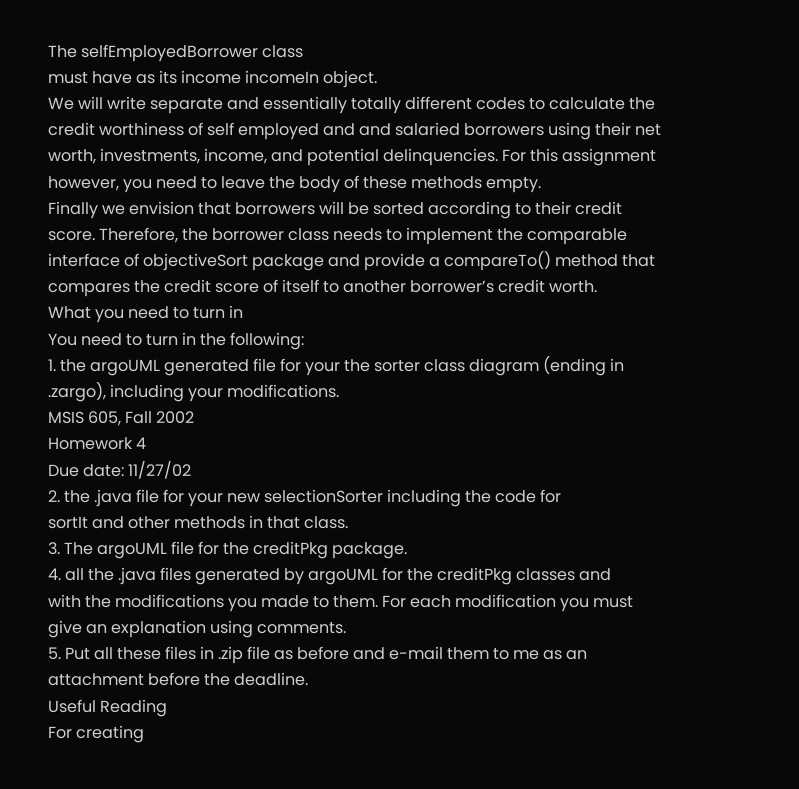The selfEmployedBorrower class
must have as its income incomeIn object.
We will write separate and essentially totally different codes to calculate the
credit worthiness of self employed and and salaried borrowers using their net
worth, investments, income, and potential delinquencies. For this assignment
however, you need to leave the body of these methods empty.
Finally we envision that borrowers will be sorted according to their credit
score. Therefore, the borrower class needs to implement the comparable interface of objectiveSort package and provide a compareTo() method that
compares the credit score of itself to another borrower’s credit worth.
What you need to turn in
You need to turn in the following:
1. the argoUML generated file for your the sorter class diagram (ending in
.zargo), including your modifications.
MSIS 605, Fall 2002
Homework 4
Due date: 11/27/02
2. the .java file for your new selectionSorter including the code for
sortIt and other methods in that class.
3. The argoUML file for the creditPkg package.
4. all the .java files generated by argoUML for the creditPkg classes and
with the modifications you made to them. For each modification you must
give an explanation using comments.
5. Put all these files in .zip file as before and e-mail them to me as an
attachment before the deadline.
Useful Reading
For creating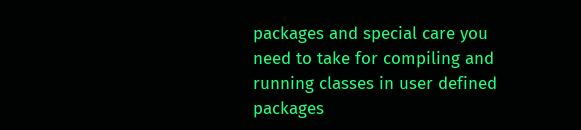packages and special care you need to take for compiling and running classes in user defined packages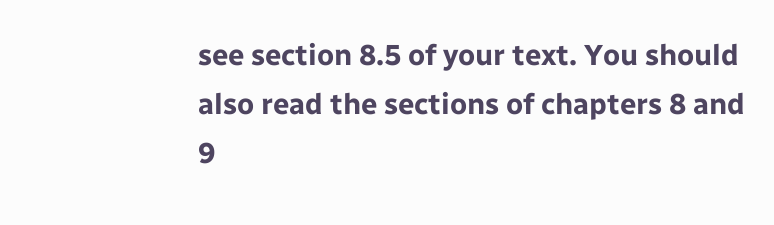see section 8.5 of your text. You should
also read the sections of chapters 8 and 9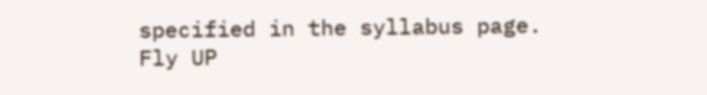specified in the syllabus page.
Fly UP